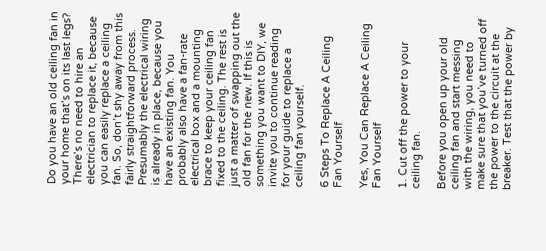Do you have an old ceiling fan in your home that’s on its last legs? There’s no need to hire an electrician to replace it, because you can easily replace a ceiling fan. So, don’t shy away from this fairly straightforward process. Presumably the electrical wiring is already in place, because you have an existing fan. You probably also have a fan-rate electrical box and a mounting brace to keep your ceiling fan fixed to the ceiling. The rest is just a matter of swapping out the old fan for the new. If this is something you want to DIY, we invite you to continue reading for your guide to replace a ceiling fan yourself.

6 Steps To Replace A Ceiling Fan Yourself

Yes, You Can Replace A Ceiling Fan Yourself

1. Cut off the power to your ceiling fan.

Before you open up your old ceiling fan and start messing with the wiring, you need to make sure that you’ve turned off the power to the circuit at the breaker. Test that the power by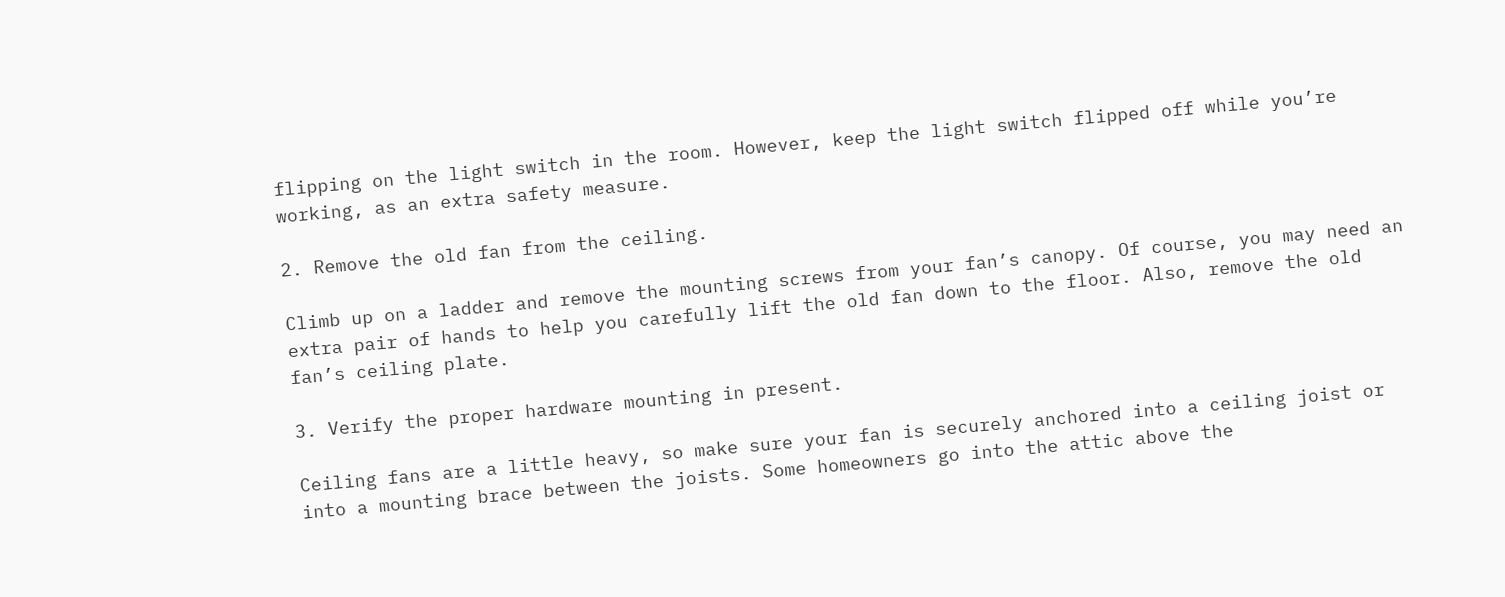flipping on the light switch in the room. However, keep the light switch flipped off while you’re working, as an extra safety measure.

2. Remove the old fan from the ceiling.

Climb up on a ladder and remove the mounting screws from your fan’s canopy. Of course, you may need an extra pair of hands to help you carefully lift the old fan down to the floor. Also, remove the old fan’s ceiling plate.

3. Verify the proper hardware mounting in present.

Ceiling fans are a little heavy, so make sure your fan is securely anchored into a ceiling joist or into a mounting brace between the joists. Some homeowners go into the attic above the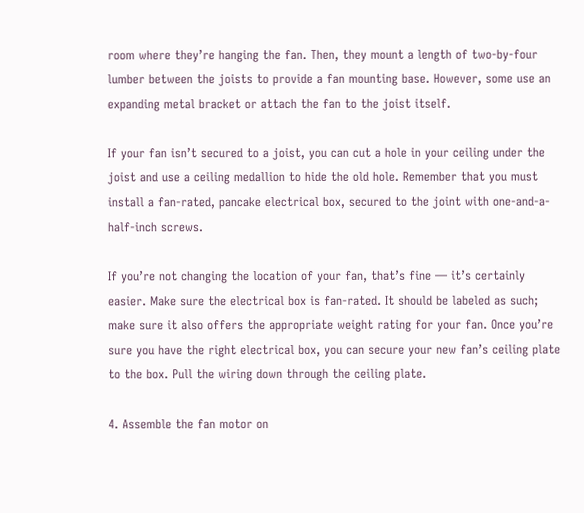room where they’re hanging the fan. Then, they mount a length of two-by-four lumber between the joists to provide a fan mounting base. However, some use an expanding metal bracket or attach the fan to the joist itself.

If your fan isn’t secured to a joist, you can cut a hole in your ceiling under the joist and use a ceiling medallion to hide the old hole. Remember that you must install a fan-rated, pancake electrical box, secured to the joint with one-and-a-half-inch screws.

If you’re not changing the location of your fan, that’s fine — it’s certainly easier. Make sure the electrical box is fan-rated. It should be labeled as such; make sure it also offers the appropriate weight rating for your fan. Once you’re sure you have the right electrical box, you can secure your new fan’s ceiling plate to the box. Pull the wiring down through the ceiling plate.

4. Assemble the fan motor on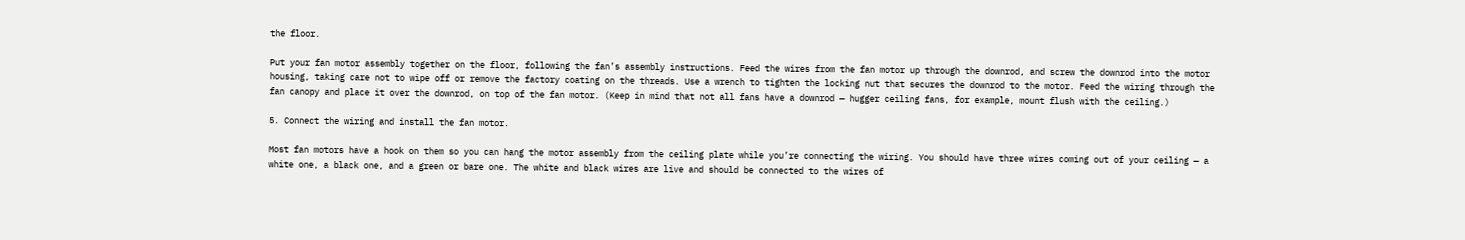the floor.

Put your fan motor assembly together on the floor, following the fan’s assembly instructions. Feed the wires from the fan motor up through the downrod, and screw the downrod into the motor housing, taking care not to wipe off or remove the factory coating on the threads. Use a wrench to tighten the locking nut that secures the downrod to the motor. Feed the wiring through the fan canopy and place it over the downrod, on top of the fan motor. (Keep in mind that not all fans have a downrod — hugger ceiling fans, for example, mount flush with the ceiling.)

5. Connect the wiring and install the fan motor.

Most fan motors have a hook on them so you can hang the motor assembly from the ceiling plate while you’re connecting the wiring. You should have three wires coming out of your ceiling — a white one, a black one, and a green or bare one. The white and black wires are live and should be connected to the wires of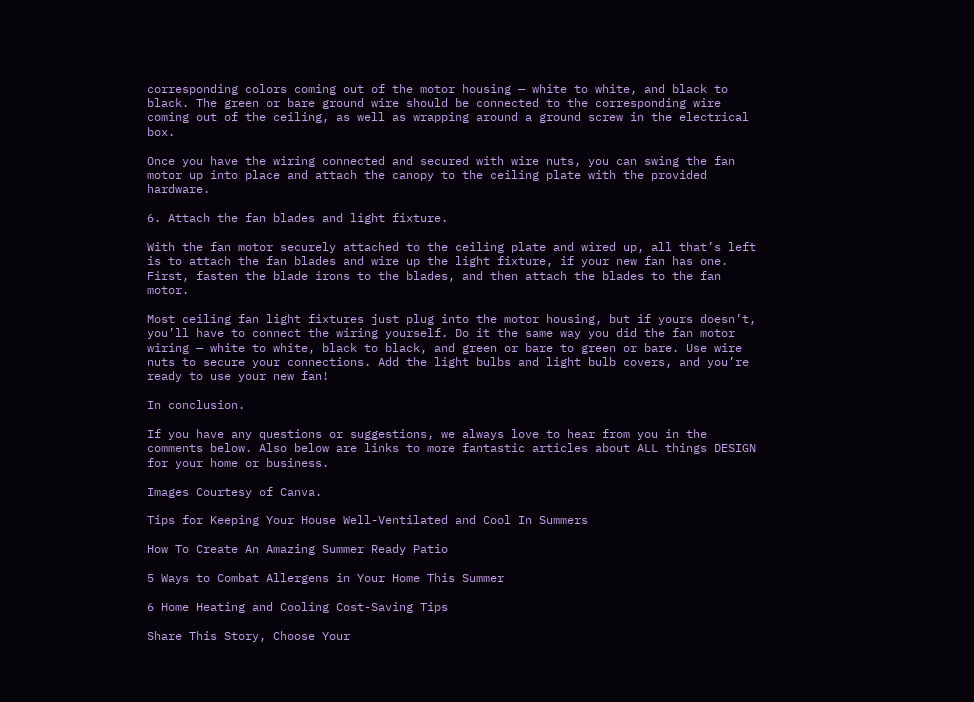corresponding colors coming out of the motor housing — white to white, and black to black. The green or bare ground wire should be connected to the corresponding wire coming out of the ceiling, as well as wrapping around a ground screw in the electrical box.

Once you have the wiring connected and secured with wire nuts, you can swing the fan motor up into place and attach the canopy to the ceiling plate with the provided hardware.

6. Attach the fan blades and light fixture.

With the fan motor securely attached to the ceiling plate and wired up, all that’s left is to attach the fan blades and wire up the light fixture, if your new fan has one. First, fasten the blade irons to the blades, and then attach the blades to the fan motor.

Most ceiling fan light fixtures just plug into the motor housing, but if yours doesn’t, you’ll have to connect the wiring yourself. Do it the same way you did the fan motor wiring — white to white, black to black, and green or bare to green or bare. Use wire nuts to secure your connections. Add the light bulbs and light bulb covers, and you’re ready to use your new fan!

In conclusion.

If you have any questions or suggestions, we always love to hear from you in the comments below. Also below are links to more fantastic articles about ALL things DESIGN for your home or business.

Images Courtesy of Canva.

Tips for Keeping Your House Well-Ventilated and Cool In Summers

How To Create An Amazing Summer Ready Patio

5 Ways to Combat Allergens in Your Home This Summer

6 Home Heating and Cooling Cost-Saving Tips

Share This Story, Choose Your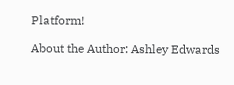Platform!

About the Author: Ashley Edwards